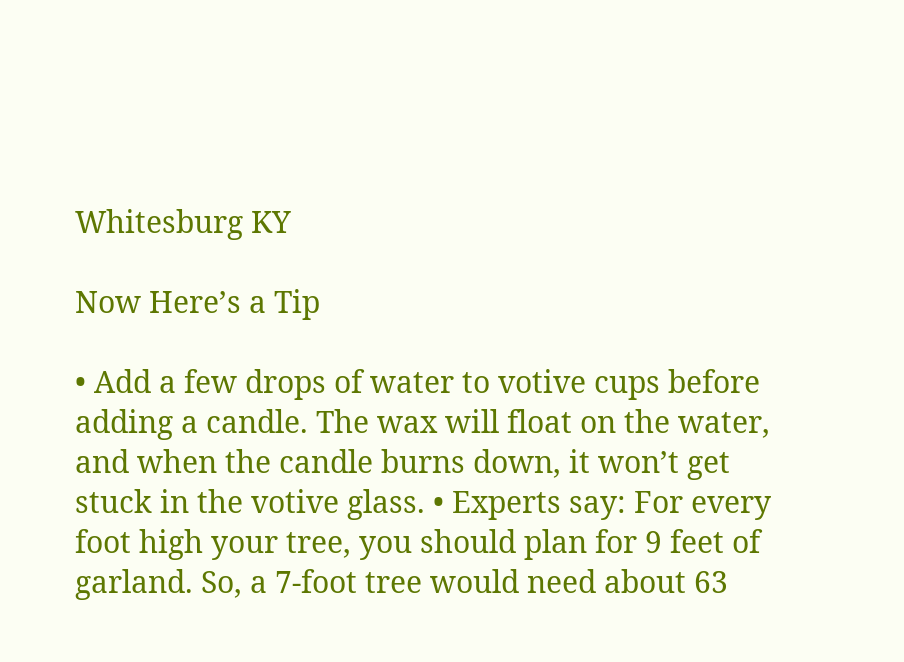Whitesburg KY

Now Here’s a Tip

• Add a few drops of water to votive cups before adding a candle. The wax will float on the water, and when the candle burns down, it won’t get stuck in the votive glass. • Experts say: For every foot high your tree, you should plan for 9 feet of garland. So, a 7-foot tree would need about 63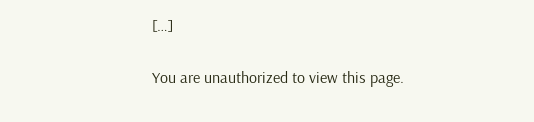[…]

You are unauthorized to view this page.